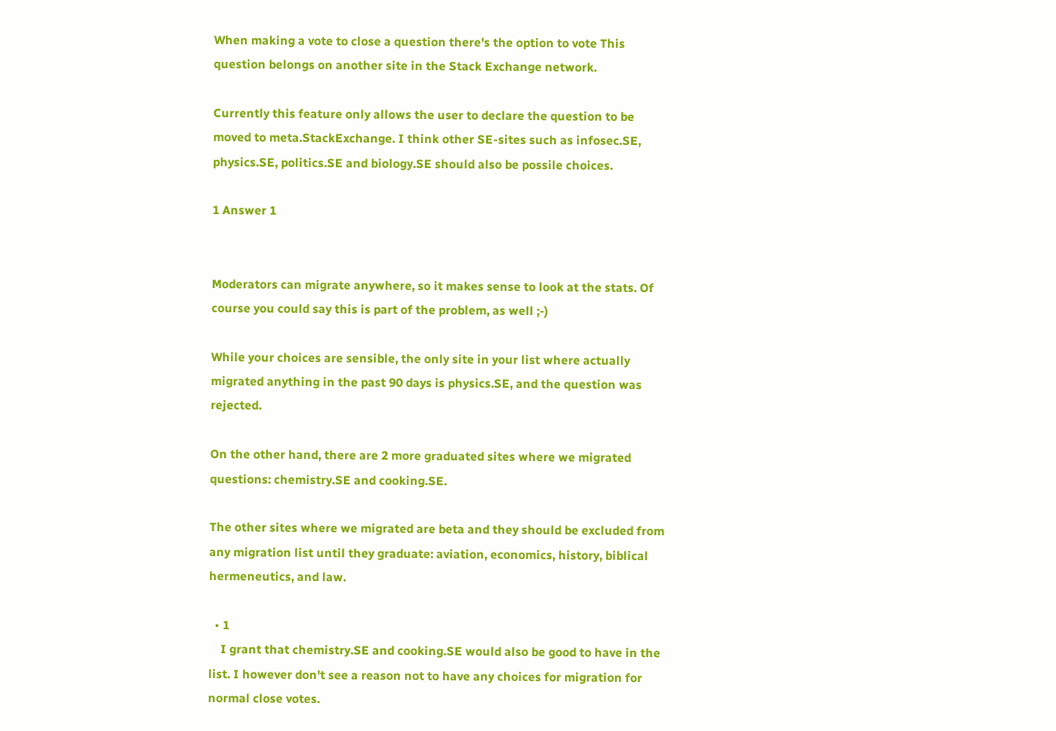When making a vote to close a question there's the option to vote This question belongs on another site in the Stack Exchange network.

Currently this feature only allows the user to declare the question to be moved to meta.StackExchange. I think other SE-sites such as infosec.SE, physics.SE, politics.SE and biology.SE should also be possile choices.

1 Answer 1


Moderators can migrate anywhere, so it makes sense to look at the stats. Of course you could say this is part of the problem, as well ;-)

While your choices are sensible, the only site in your list where actually migrated anything in the past 90 days is physics.SE, and the question was rejected.

On the other hand, there are 2 more graduated sites where we migrated questions: chemistry.SE and cooking.SE.

The other sites where we migrated are beta and they should be excluded from any migration list until they graduate: aviation, economics, history, biblical hermeneutics, and law.

  • 1
    I grant that chemistry.SE and cooking.SE would also be good to have in the list. I however don't see a reason not to have any choices for migration for normal close votes.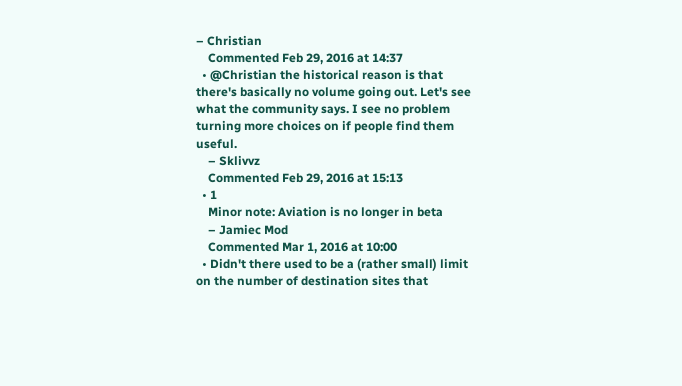– Christian
    Commented Feb 29, 2016 at 14:37
  • @Christian the historical reason is that there's basically no volume going out. Let's see what the community says. I see no problem turning more choices on if people find them useful.
    – Sklivvz
    Commented Feb 29, 2016 at 15:13
  • 1
    Minor note: Aviation is no longer in beta
    – Jamiec Mod
    Commented Mar 1, 2016 at 10:00
  • Didn't there used to be a (rather small) limit on the number of destination sites that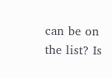can be on the list? Is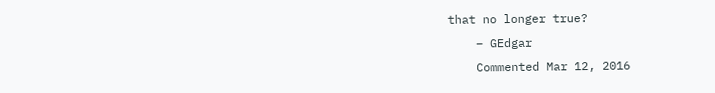that no longer true?
    – GEdgar
    Commented Mar 12, 2016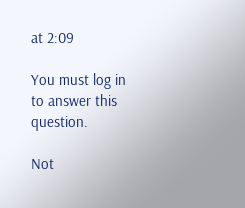at 2:09

You must log in to answer this question.

Not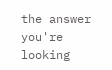the answer you're looking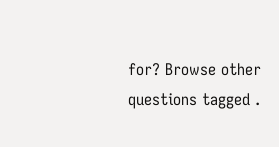for? Browse other questions tagged .